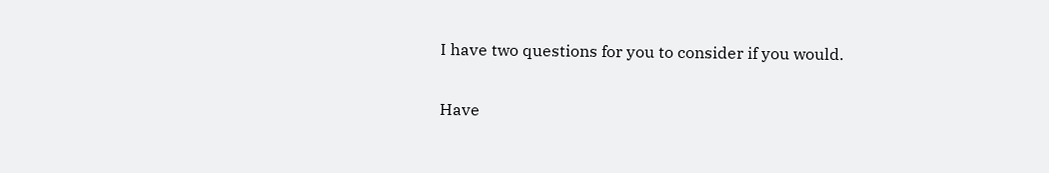I have two questions for you to consider if you would.

Have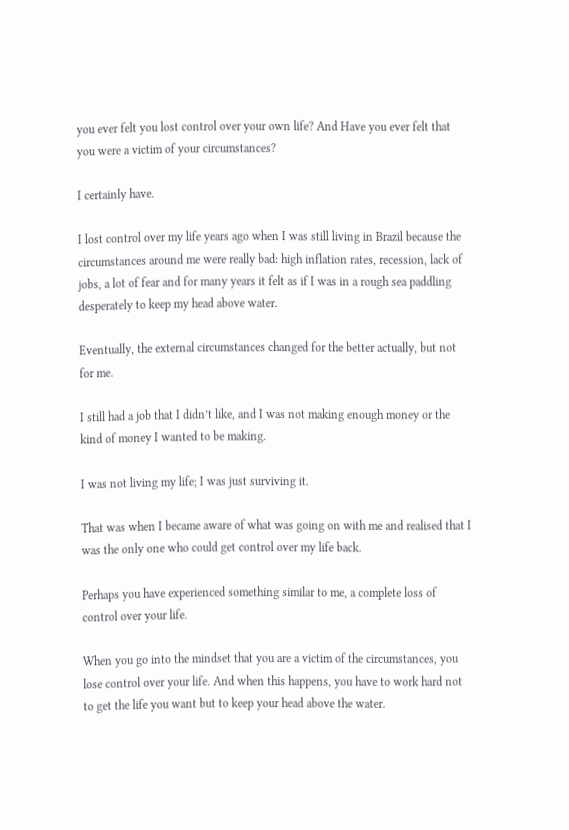you ever felt you lost control over your own life? And Have you ever felt that you were a victim of your circumstances?

I certainly have.

I lost control over my life years ago when I was still living in Brazil because the circumstances around me were really bad: high inflation rates, recession, lack of jobs, a lot of fear and for many years it felt as if I was in a rough sea paddling desperately to keep my head above water.

Eventually, the external circumstances changed for the better actually, but not for me.

I still had a job that I didn’t like, and I was not making enough money or the kind of money I wanted to be making.

I was not living my life; I was just surviving it.

That was when I became aware of what was going on with me and realised that I was the only one who could get control over my life back.

Perhaps you have experienced something similar to me, a complete loss of control over your life.

When you go into the mindset that you are a victim of the circumstances, you lose control over your life. And when this happens, you have to work hard not to get the life you want but to keep your head above the water.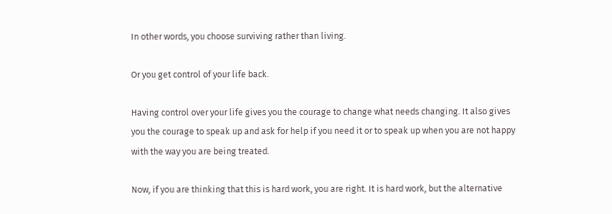In other words, you choose surviving rather than living.

Or you get control of your life back.

Having control over your life gives you the courage to change what needs changing. It also gives you the courage to speak up and ask for help if you need it or to speak up when you are not happy with the way you are being treated.

Now, if you are thinking that this is hard work, you are right. It is hard work, but the alternative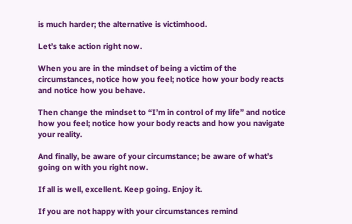is much harder; the alternative is victimhood.

Let’s take action right now.

When you are in the mindset of being a victim of the circumstances, notice how you feel; notice how your body reacts and notice how you behave.

Then change the mindset to “I’m in control of my life” and notice how you feel; notice how your body reacts and how you navigate your reality.

And finally, be aware of your circumstance; be aware of what’s going on with you right now.

If all is well, excellent. Keep going. Enjoy it.

If you are not happy with your circumstances remind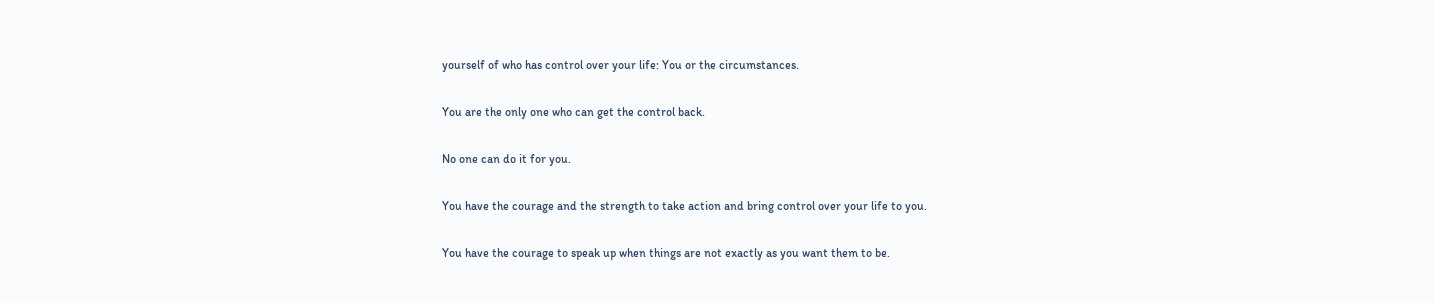yourself of who has control over your life: You or the circumstances.

You are the only one who can get the control back.

No one can do it for you.

You have the courage and the strength to take action and bring control over your life to you.

You have the courage to speak up when things are not exactly as you want them to be.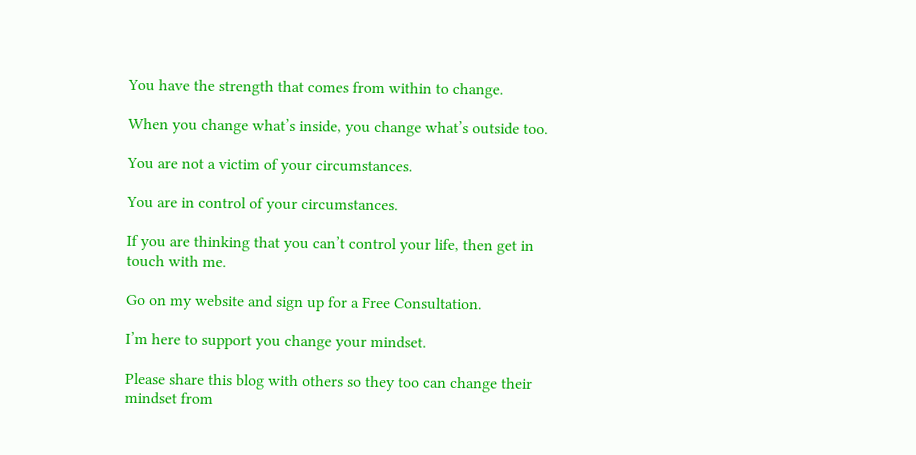You have the strength that comes from within to change.

When you change what’s inside, you change what’s outside too.

You are not a victim of your circumstances.

You are in control of your circumstances.

If you are thinking that you can’t control your life, then get in touch with me.

Go on my website and sign up for a Free Consultation.

I’m here to support you change your mindset.

Please share this blog with others so they too can change their mindset from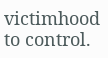victimhood to control.